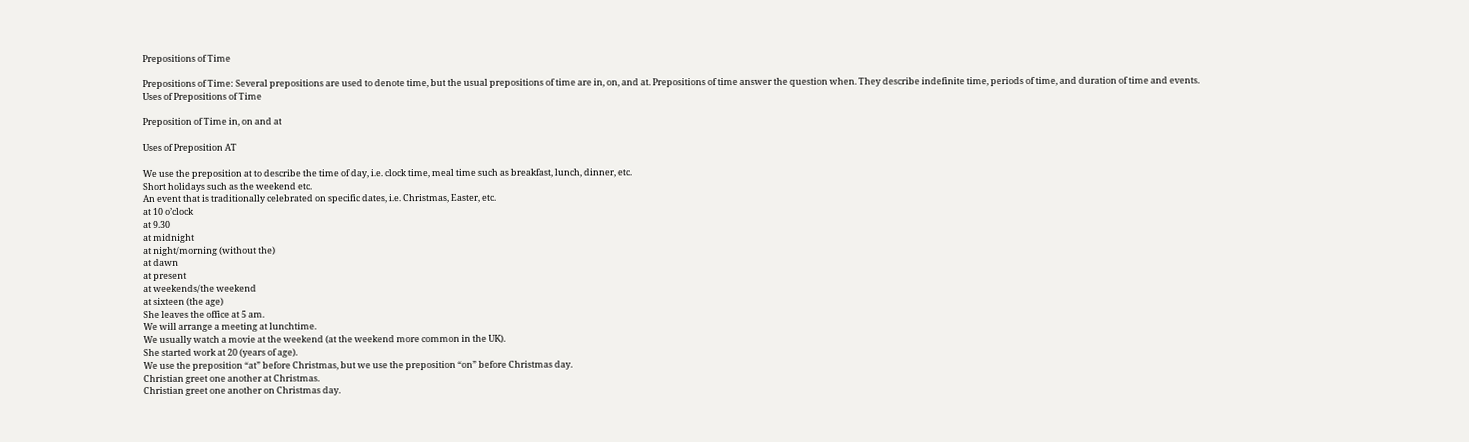Prepositions of Time

Prepositions of Time: Several prepositions are used to denote time, but the usual prepositions of time are in, on, and at. Prepositions of time answer the question when. They describe indefinite time, periods of time, and duration of time and events.
Uses of Prepositions of Time

Preposition of Time in, on and at

Uses of Preposition AT

We use the preposition at to describe the time of day, i.e. clock time, meal time such as breakfast, lunch, dinner, etc.
Short holidays such as the weekend etc.
An event that is traditionally celebrated on specific dates, i.e. Christmas, Easter, etc.
at 10 o’clock
at 9.30
at midnight
at night/morning (without the)
at dawn
at present
at weekends/the weekend
at sixteen (the age)
She leaves the office at 5 am.
We will arrange a meeting at lunchtime.
We usually watch a movie at the weekend (at the weekend more common in the UK).
She started work at 20 (years of age).
We use the preposition “at” before Christmas, but we use the preposition “on” before Christmas day.
Christian greet one another at Christmas.
Christian greet one another on Christmas day.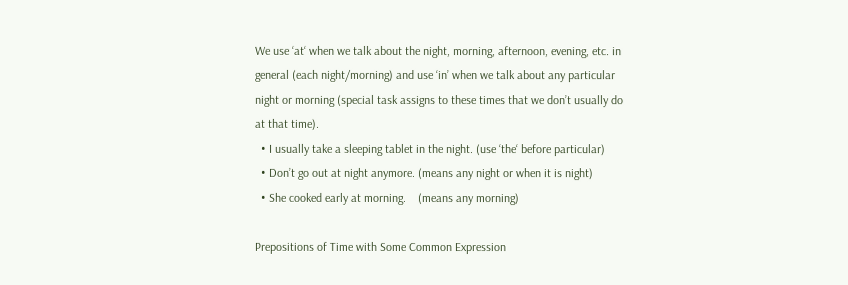We use ‘at‘ when we talk about the night, morning, afternoon, evening, etc. in general (each night/morning) and use ‘in’ when we talk about any particular night or morning (special task assigns to these times that we don’t usually do at that time).
  • I usually take a sleeping tablet in the night. (use ‘the‘ before particular)
  • Don’t go out at night anymore. (means any night or when it is night)
  • She cooked early at morning.    (means any morning)

Prepositions of Time with Some Common Expression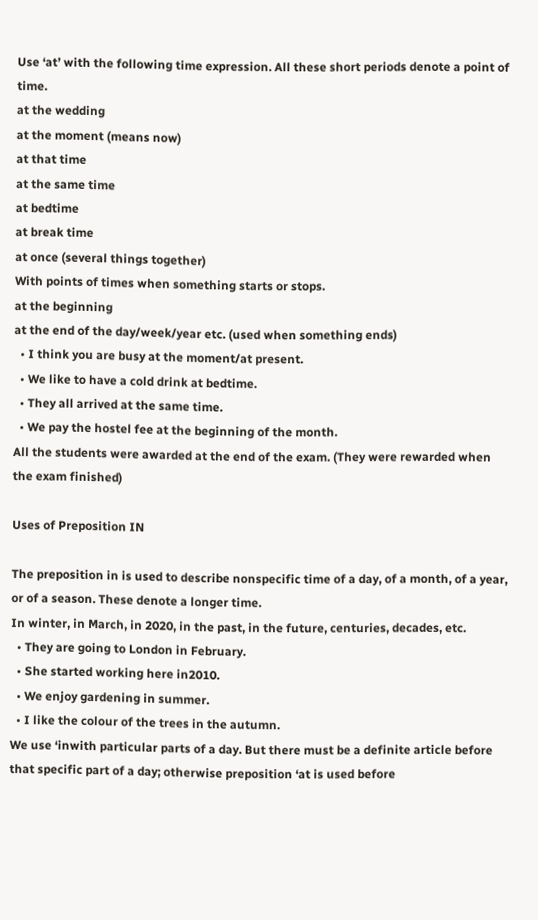Use ‘at’ with the following time expression. All these short periods denote a point of time.
at the wedding
at the moment (means now)
at that time
at the same time
at bedtime
at break time
at once (several things together)
With points of times when something starts or stops.
at the beginning
at the end of the day/week/year etc. (used when something ends)
  • I think you are busy at the moment/at present.
  • We like to have a cold drink at bedtime.
  • They all arrived at the same time.
  • We pay the hostel fee at the beginning of the month.
All the students were awarded at the end of the exam. (They were rewarded when the exam finished)

Uses of Preposition IN

The preposition in is used to describe nonspecific time of a day, of a month, of a year, or of a season. These denote a longer time.
In winter, in March, in 2020, in the past, in the future, centuries, decades, etc.
  • They are going to London in February.
  • She started working here in2010.
  • We enjoy gardening in summer.
  • I like the colour of the trees in the autumn.
We use ‘inwith particular parts of a day. But there must be a definite article before that specific part of a day; otherwise preposition ‘at is used before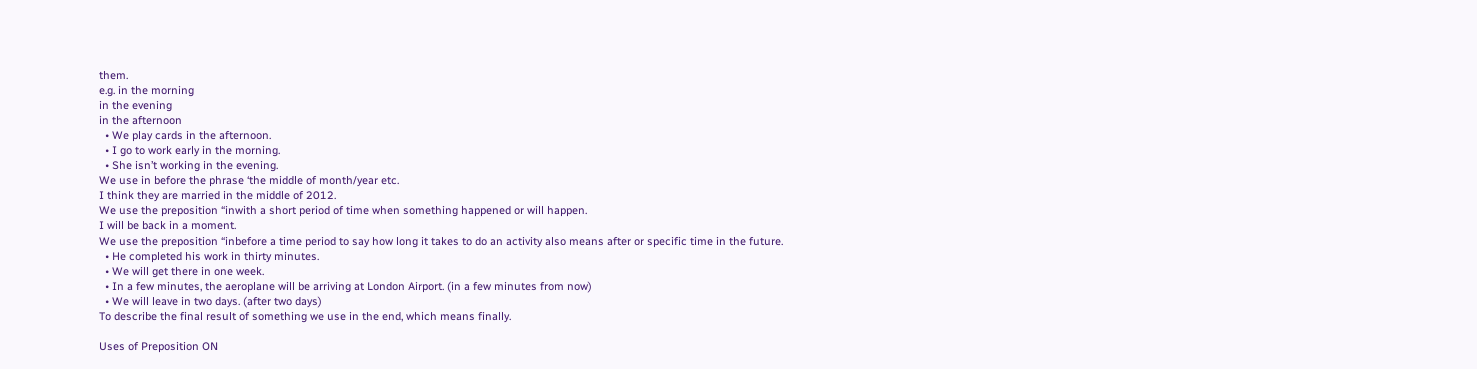them.
e.g. in the morning
in the evening
in the afternoon
  • We play cards in the afternoon.
  • I go to work early in the morning.
  • She isn’t working in the evening.
We use in before the phrase ‘the middle of month/year etc.
I think they are married in the middle of 2012.
We use the preposition “inwith a short period of time when something happened or will happen.
I will be back in a moment.
We use the preposition “inbefore a time period to say how long it takes to do an activity also means after or specific time in the future.
  • He completed his work in thirty minutes.
  • We will get there in one week.
  • In a few minutes, the aeroplane will be arriving at London Airport. (in a few minutes from now)
  • We will leave in two days. (after two days)
To describe the final result of something we use in the end, which means finally.

Uses of Preposition ON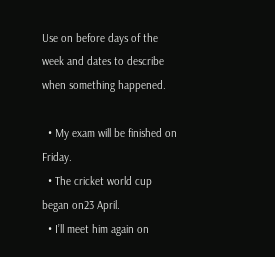Use on before days of the week and dates to describe when something happened.

  • My exam will be finished on Friday.
  • The cricket world cup began on23 April.
  • I’ll meet him again on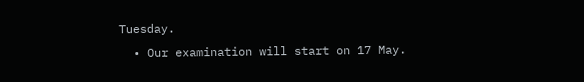Tuesday.
  • Our examination will start on 17 May.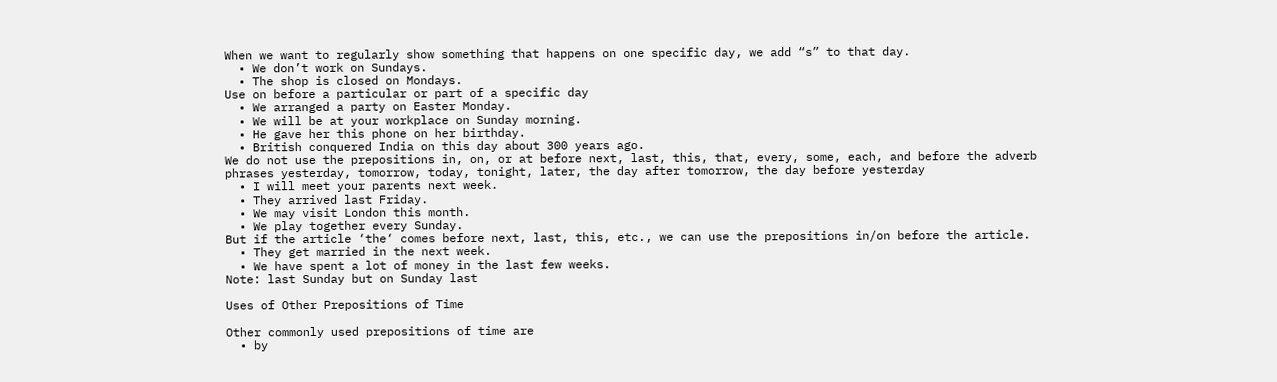When we want to regularly show something that happens on one specific day, we add “s” to that day.
  • We don’t work on Sundays.
  • The shop is closed on Mondays.
Use on before a particular or part of a specific day
  • We arranged a party on Easter Monday.
  • We will be at your workplace on Sunday morning.
  • He gave her this phone on her birthday.
  • British conquered India on this day about 300 years ago.
We do not use the prepositions in, on, or at before next, last, this, that, every, some, each, and before the adverb phrases yesterday, tomorrow, today, tonight, later, the day after tomorrow, the day before yesterday
  • I will meet your parents next week.
  • They arrived last Friday.
  • We may visit London this month.
  • We play together every Sunday.
But if the article ‘the‘ comes before next, last, this, etc., we can use the prepositions in/on before the article.
  • They get married in the next week.
  • We have spent a lot of money in the last few weeks.
Note: last Sunday but on Sunday last

Uses of Other Prepositions of Time

Other commonly used prepositions of time are
  • by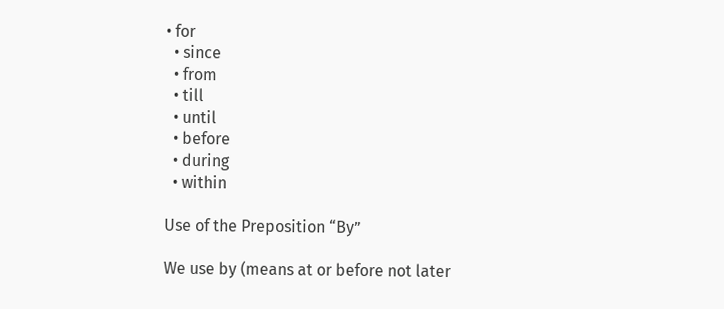• for
  • since
  • from
  • till
  • until
  • before
  • during
  • within

Use of the Preposition “By”

We use by (means at or before not later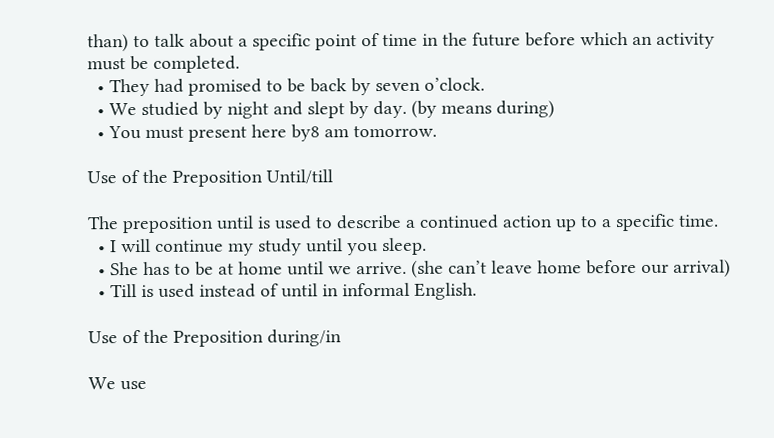than) to talk about a specific point of time in the future before which an activity must be completed.
  • They had promised to be back by seven o’clock.
  • We studied by night and slept by day. (by means during)
  • You must present here by8 am tomorrow.

Use of the Preposition Until/till

The preposition until is used to describe a continued action up to a specific time.
  • I will continue my study until you sleep.
  • She has to be at home until we arrive. (she can’t leave home before our arrival)
  • Till is used instead of until in informal English.

Use of the Preposition during/in

We use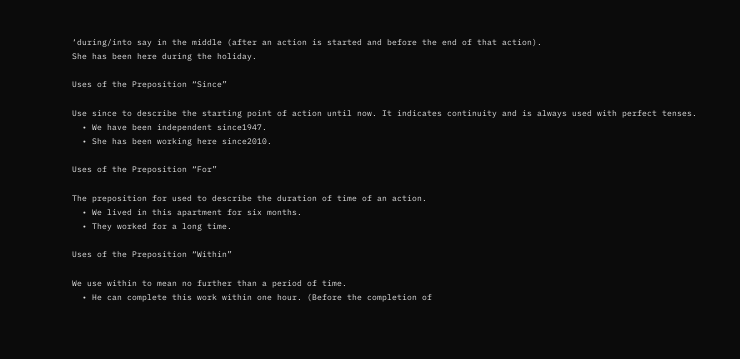‘during/into say in the middle (after an action is started and before the end of that action).
She has been here during the holiday.

Uses of the Preposition “Since”

Use since to describe the starting point of action until now. It indicates continuity and is always used with perfect tenses.
  • We have been independent since1947.
  • She has been working here since2010.

Uses of the Preposition “For”

The preposition for used to describe the duration of time of an action.
  • We lived in this apartment for six months.
  • They worked for a long time.

Uses of the Preposition “Within”

We use within to mean no further than a period of time.
  • He can complete this work within one hour. (Before the completion of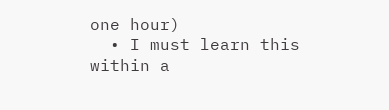one hour)
  • I must learn this within a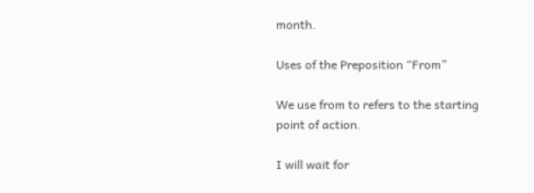month.

Uses of the Preposition “From”

We use from to refers to the starting point of action.

I will wait for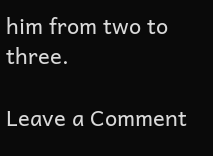him from two to three.

Leave a Comment